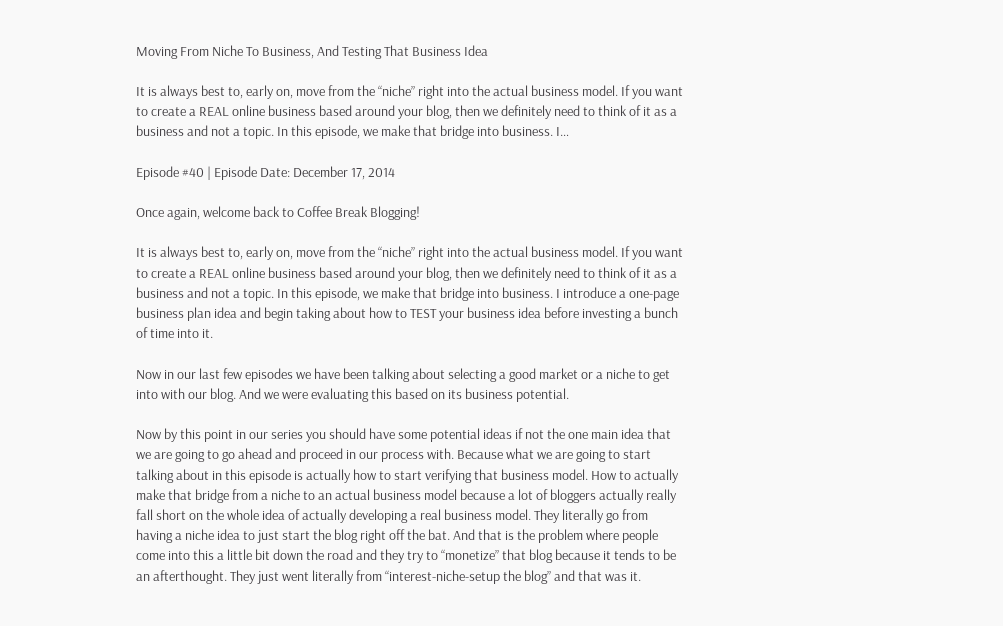Moving From Niche To Business, And Testing That Business Idea

It is always best to, early on, move from the “niche” right into the actual business model. If you want to create a REAL online business based around your blog, then we definitely need to think of it as a business and not a topic. In this episode, we make that bridge into business. I…

Episode #40 | Episode Date: December 17, 2014

Once again, welcome back to Coffee Break Blogging!

It is always best to, early on, move from the “niche” right into the actual business model. If you want to create a REAL online business based around your blog, then we definitely need to think of it as a business and not a topic. In this episode, we make that bridge into business. I introduce a one-page business plan idea and begin taking about how to TEST your business idea before investing a bunch of time into it.

Now in our last few episodes we have been talking about selecting a good market or a niche to get into with our blog. And we were evaluating this based on its business potential.

Now by this point in our series you should have some potential ideas if not the one main idea that we are going to go ahead and proceed in our process with. Because what we are going to start talking about in this episode is actually how to start verifying that business model. How to actually make that bridge from a niche to an actual business model because a lot of bloggers actually really fall short on the whole idea of actually developing a real business model. They literally go from having a niche idea to just start the blog right off the bat. And that is the problem where people come into this a little bit down the road and they try to “monetize” that blog because it tends to be an afterthought. They just went literally from “interest-niche-setup the blog” and that was it.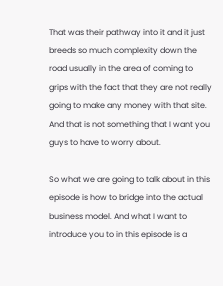That was their pathway into it and it just breeds so much complexity down the road usually in the area of coming to grips with the fact that they are not really going to make any money with that site. And that is not something that I want you guys to have to worry about.

So what we are going to talk about in this episode is how to bridge into the actual business model. And what I want to introduce you to in this episode is a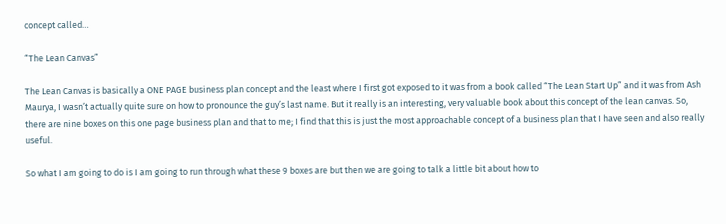concept called…

“The Lean Canvas”

The Lean Canvas is basically a ONE PAGE business plan concept and the least where I first got exposed to it was from a book called “The Lean Start Up” and it was from Ash Maurya, I wasn’t actually quite sure on how to pronounce the guy’s last name. But it really is an interesting, very valuable book about this concept of the lean canvas. So, there are nine boxes on this one page business plan and that to me; I find that this is just the most approachable concept of a business plan that I have seen and also really useful.

So what I am going to do is I am going to run through what these 9 boxes are but then we are going to talk a little bit about how to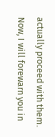actually proceed with them. Now, I will forewarn you in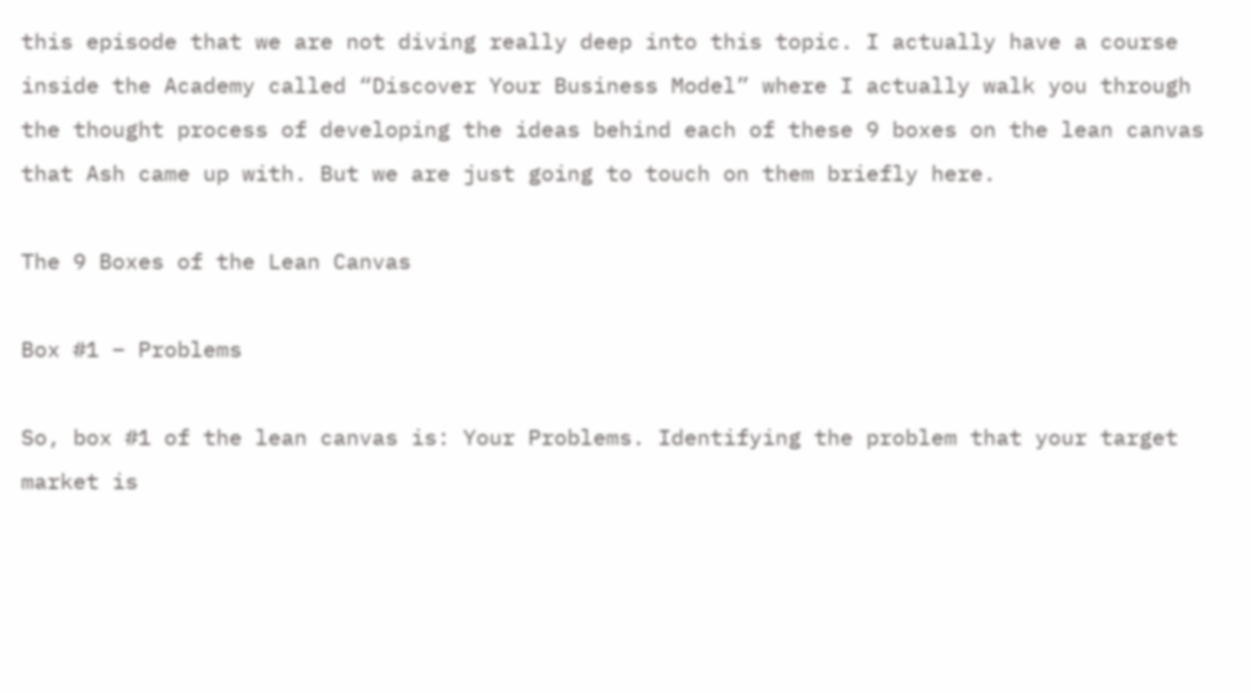this episode that we are not diving really deep into this topic. I actually have a course inside the Academy called “Discover Your Business Model” where I actually walk you through the thought process of developing the ideas behind each of these 9 boxes on the lean canvas that Ash came up with. But we are just going to touch on them briefly here.

The 9 Boxes of the Lean Canvas

Box #1 – Problems

So, box #1 of the lean canvas is: Your Problems. Identifying the problem that your target market is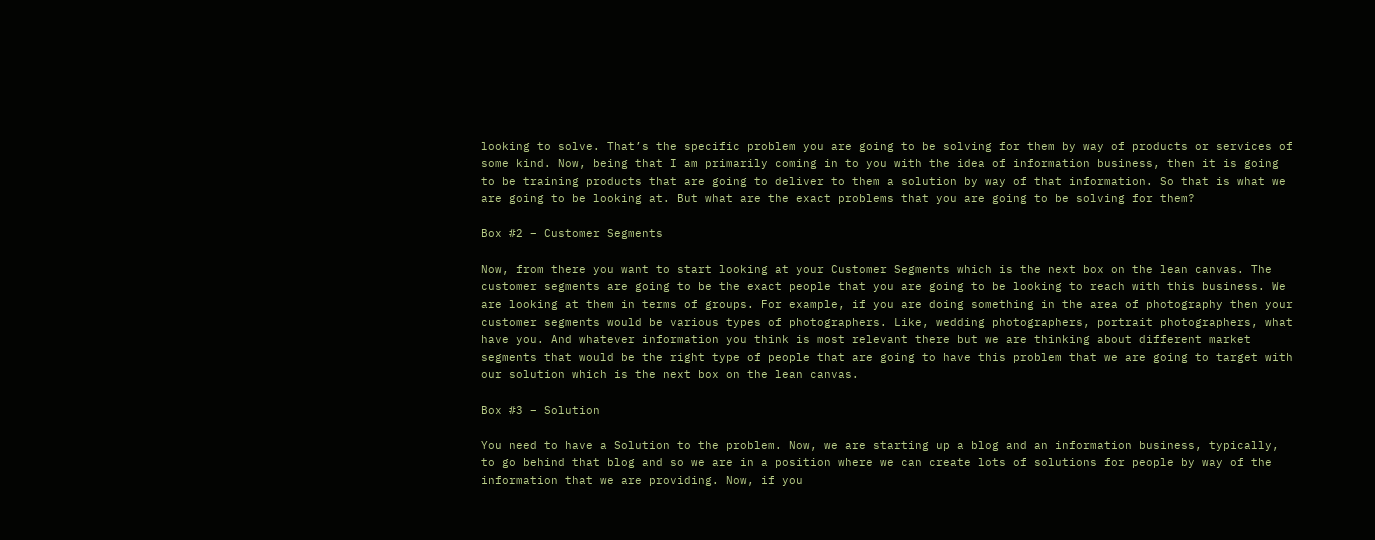looking to solve. That’s the specific problem you are going to be solving for them by way of products or services of some kind. Now, being that I am primarily coming in to you with the idea of information business, then it is going to be training products that are going to deliver to them a solution by way of that information. So that is what we are going to be looking at. But what are the exact problems that you are going to be solving for them?

Box #2 – Customer Segments

Now, from there you want to start looking at your Customer Segments which is the next box on the lean canvas. The customer segments are going to be the exact people that you are going to be looking to reach with this business. We are looking at them in terms of groups. For example, if you are doing something in the area of photography then your customer segments would be various types of photographers. Like, wedding photographers, portrait photographers, what have you. And whatever information you think is most relevant there but we are thinking about different market segments that would be the right type of people that are going to have this problem that we are going to target with our solution which is the next box on the lean canvas.

Box #3 – Solution

You need to have a Solution to the problem. Now, we are starting up a blog and an information business, typically, to go behind that blog and so we are in a position where we can create lots of solutions for people by way of the information that we are providing. Now, if you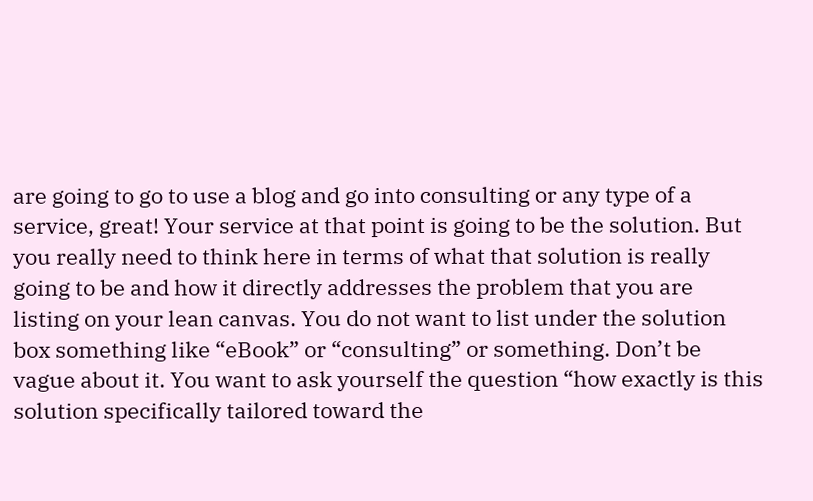are going to go to use a blog and go into consulting or any type of a service, great! Your service at that point is going to be the solution. But you really need to think here in terms of what that solution is really going to be and how it directly addresses the problem that you are listing on your lean canvas. You do not want to list under the solution box something like “eBook” or “consulting” or something. Don’t be vague about it. You want to ask yourself the question “how exactly is this solution specifically tailored toward the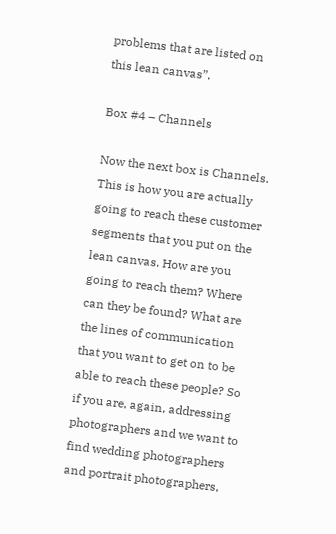problems that are listed on this lean canvas”.

Box #4 – Channels

Now the next box is Channels. This is how you are actually going to reach these customer segments that you put on the lean canvas. How are you going to reach them? Where can they be found? What are the lines of communication that you want to get on to be able to reach these people? So if you are, again, addressing photographers and we want to find wedding photographers and portrait photographers,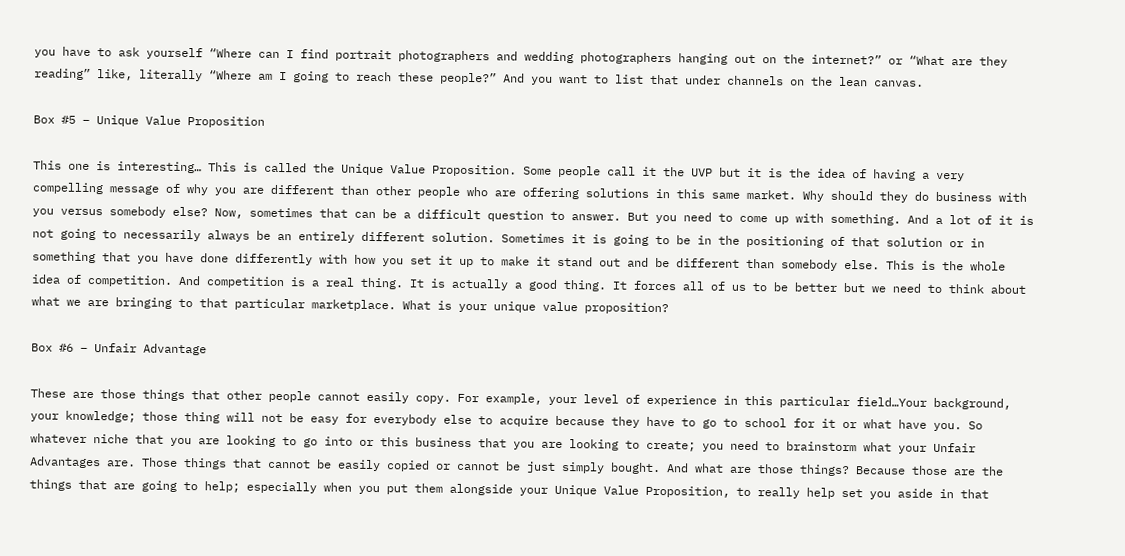you have to ask yourself “Where can I find portrait photographers and wedding photographers hanging out on the internet?” or “What are they reading” like, literally “Where am I going to reach these people?” And you want to list that under channels on the lean canvas.

Box #5 – Unique Value Proposition

This one is interesting… This is called the Unique Value Proposition. Some people call it the UVP but it is the idea of having a very compelling message of why you are different than other people who are offering solutions in this same market. Why should they do business with you versus somebody else? Now, sometimes that can be a difficult question to answer. But you need to come up with something. And a lot of it is not going to necessarily always be an entirely different solution. Sometimes it is going to be in the positioning of that solution or in something that you have done differently with how you set it up to make it stand out and be different than somebody else. This is the whole idea of competition. And competition is a real thing. It is actually a good thing. It forces all of us to be better but we need to think about what we are bringing to that particular marketplace. What is your unique value proposition?

Box #6 – Unfair Advantage

These are those things that other people cannot easily copy. For example, your level of experience in this particular field…Your background, your knowledge; those thing will not be easy for everybody else to acquire because they have to go to school for it or what have you. So whatever niche that you are looking to go into or this business that you are looking to create; you need to brainstorm what your Unfair Advantages are. Those things that cannot be easily copied or cannot be just simply bought. And what are those things? Because those are the things that are going to help; especially when you put them alongside your Unique Value Proposition, to really help set you aside in that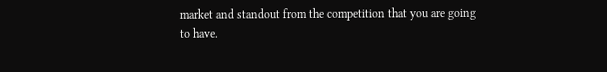market and standout from the competition that you are going to have.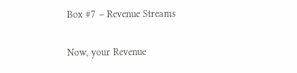Box #7 – Revenue Streams

Now, your Revenue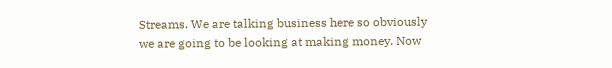Streams. We are talking business here so obviously we are going to be looking at making money. Now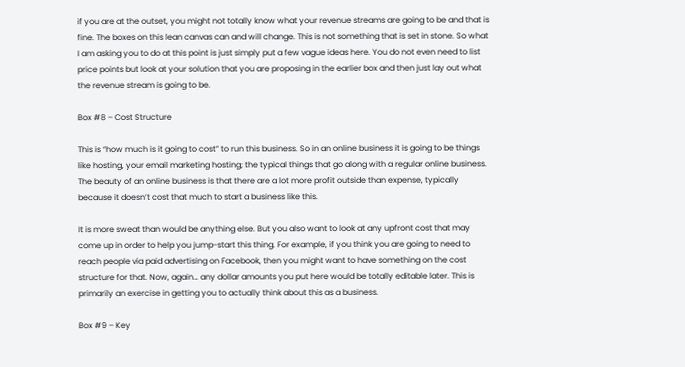if you are at the outset, you might not totally know what your revenue streams are going to be and that is fine. The boxes on this lean canvas can and will change. This is not something that is set in stone. So what I am asking you to do at this point is just simply put a few vague ideas here. You do not even need to list price points but look at your solution that you are proposing in the earlier box and then just lay out what the revenue stream is going to be.

Box #8 – Cost Structure

This is “how much is it going to cost” to run this business. So in an online business it is going to be things like hosting, your email marketing hosting; the typical things that go along with a regular online business. The beauty of an online business is that there are a lot more profit outside than expense, typically because it doesn’t cost that much to start a business like this.

It is more sweat than would be anything else. But you also want to look at any upfront cost that may come up in order to help you jump-start this thing. For example, if you think you are going to need to reach people via paid advertising on Facebook, then you might want to have something on the cost structure for that. Now, again… any dollar amounts you put here would be totally editable later. This is primarily an exercise in getting you to actually think about this as a business.

Box #9 – Key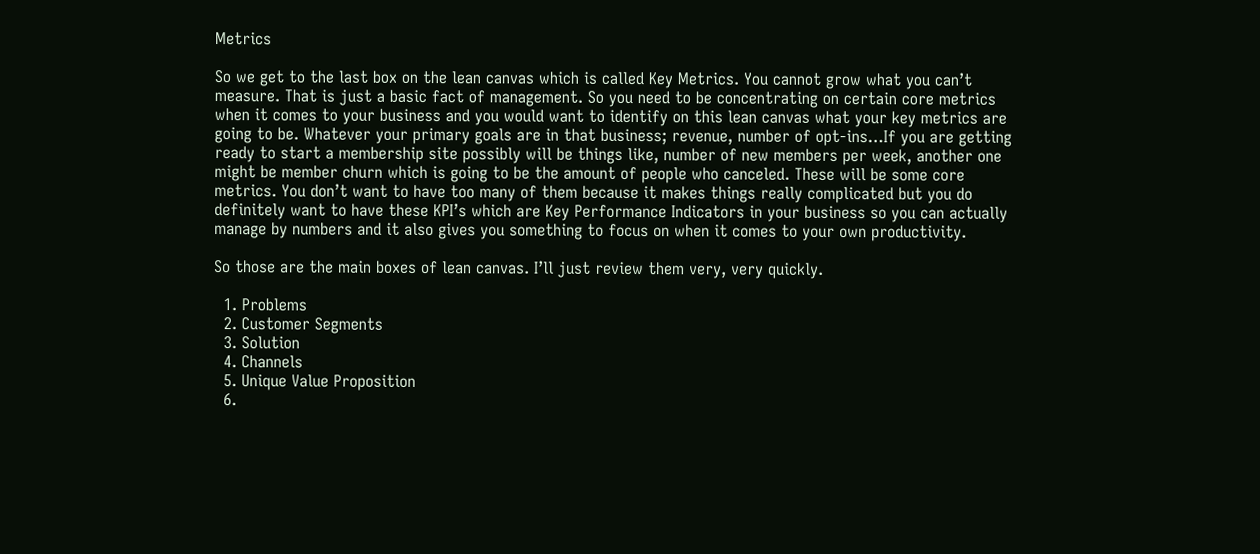Metrics

So we get to the last box on the lean canvas which is called Key Metrics. You cannot grow what you can’t measure. That is just a basic fact of management. So you need to be concentrating on certain core metrics when it comes to your business and you would want to identify on this lean canvas what your key metrics are going to be. Whatever your primary goals are in that business; revenue, number of opt-ins…If you are getting ready to start a membership site possibly will be things like, number of new members per week, another one might be member churn which is going to be the amount of people who canceled. These will be some core metrics. You don’t want to have too many of them because it makes things really complicated but you do definitely want to have these KPI’s which are Key Performance Indicators in your business so you can actually manage by numbers and it also gives you something to focus on when it comes to your own productivity.

So those are the main boxes of lean canvas. I’ll just review them very, very quickly.

  1. Problems
  2. Customer Segments
  3. Solution
  4. Channels
  5. Unique Value Proposition
  6.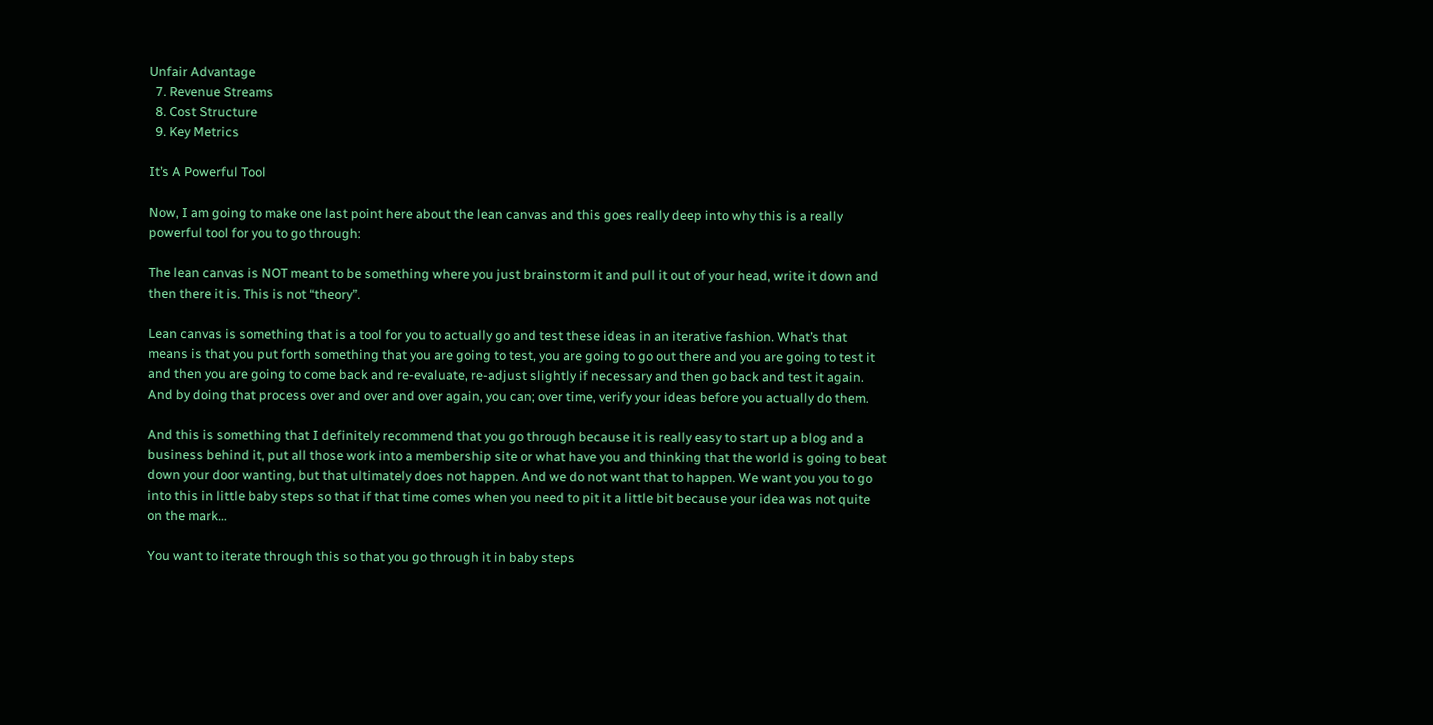Unfair Advantage
  7. Revenue Streams
  8. Cost Structure
  9. Key Metrics

It’s A Powerful Tool

Now, I am going to make one last point here about the lean canvas and this goes really deep into why this is a really powerful tool for you to go through:

The lean canvas is NOT meant to be something where you just brainstorm it and pull it out of your head, write it down and then there it is. This is not “theory”.

Lean canvas is something that is a tool for you to actually go and test these ideas in an iterative fashion. What’s that means is that you put forth something that you are going to test, you are going to go out there and you are going to test it and then you are going to come back and re-evaluate, re-adjust slightly if necessary and then go back and test it again. And by doing that process over and over and over again, you can; over time, verify your ideas before you actually do them.

And this is something that I definitely recommend that you go through because it is really easy to start up a blog and a business behind it, put all those work into a membership site or what have you and thinking that the world is going to beat down your door wanting, but that ultimately does not happen. And we do not want that to happen. We want you you to go into this in little baby steps so that if that time comes when you need to pit it a little bit because your idea was not quite on the mark…

You want to iterate through this so that you go through it in baby steps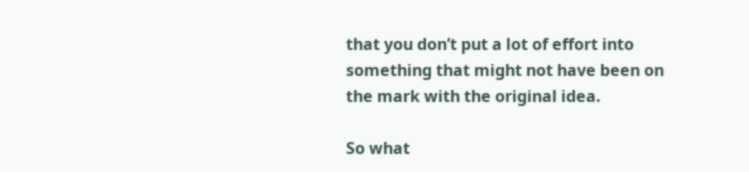that you don’t put a lot of effort into something that might not have been on the mark with the original idea.

So what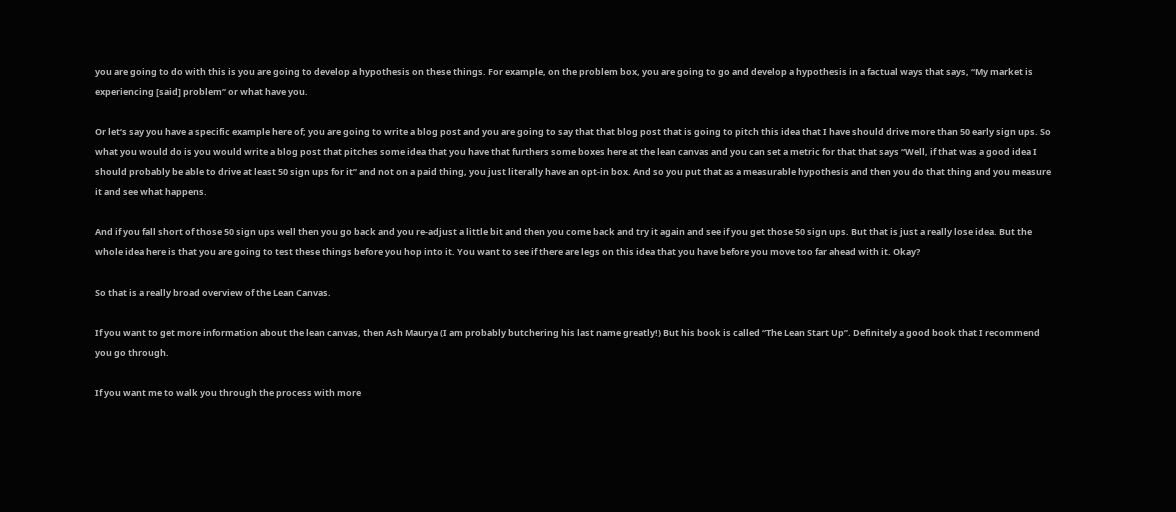you are going to do with this is you are going to develop a hypothesis on these things. For example, on the problem box, you are going to go and develop a hypothesis in a factual ways that says, “My market is experiencing [said] problem” or what have you.

Or let’s say you have a specific example here of; you are going to write a blog post and you are going to say that that blog post that is going to pitch this idea that I have should drive more than 50 early sign ups. So what you would do is you would write a blog post that pitches some idea that you have that furthers some boxes here at the lean canvas and you can set a metric for that that says “Well, if that was a good idea I should probably be able to drive at least 50 sign ups for it” and not on a paid thing, you just literally have an opt-in box. And so you put that as a measurable hypothesis and then you do that thing and you measure it and see what happens.

And if you fall short of those 50 sign ups well then you go back and you re-adjust a little bit and then you come back and try it again and see if you get those 50 sign ups. But that is just a really lose idea. But the whole idea here is that you are going to test these things before you hop into it. You want to see if there are legs on this idea that you have before you move too far ahead with it. Okay?

So that is a really broad overview of the Lean Canvas.

If you want to get more information about the lean canvas, then Ash Maurya (I am probably butchering his last name greatly!) But his book is called “The Lean Start Up”. Definitely a good book that I recommend you go through.

If you want me to walk you through the process with more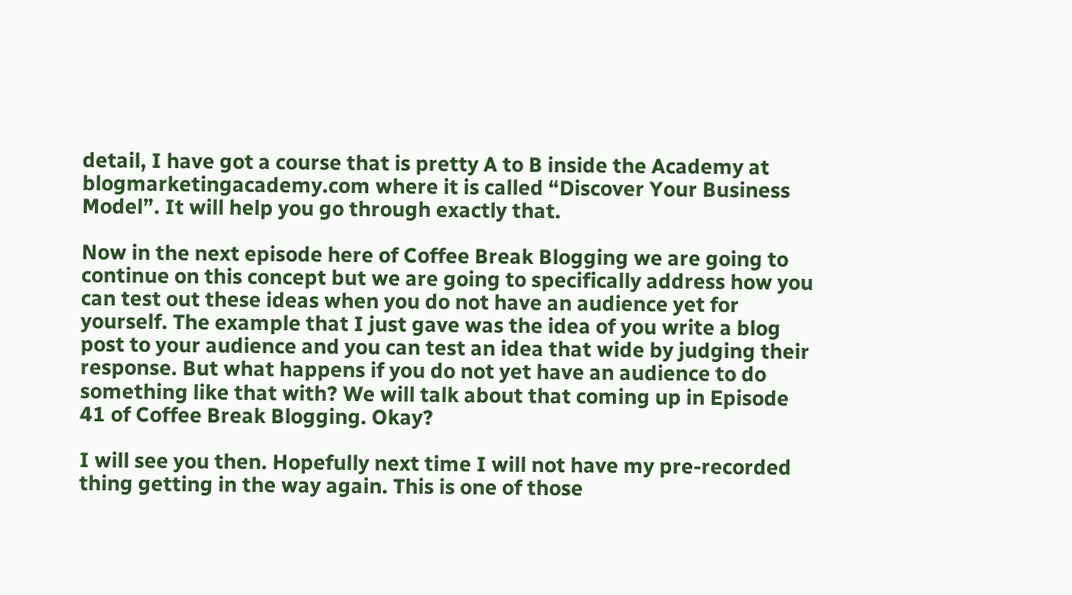detail, I have got a course that is pretty A to B inside the Academy at blogmarketingacademy.com where it is called “Discover Your Business Model”. It will help you go through exactly that.

Now in the next episode here of Coffee Break Blogging we are going to continue on this concept but we are going to specifically address how you can test out these ideas when you do not have an audience yet for yourself. The example that I just gave was the idea of you write a blog post to your audience and you can test an idea that wide by judging their response. But what happens if you do not yet have an audience to do something like that with? We will talk about that coming up in Episode 41 of Coffee Break Blogging. Okay?

I will see you then. Hopefully next time I will not have my pre-recorded thing getting in the way again. This is one of those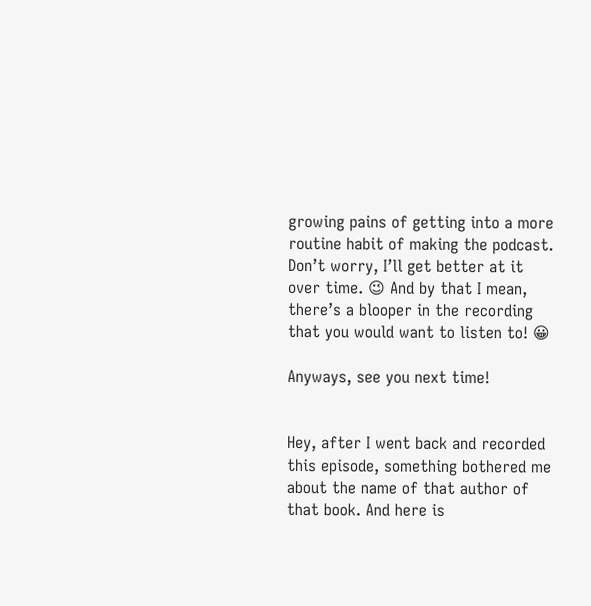growing pains of getting into a more routine habit of making the podcast. Don’t worry, I’ll get better at it over time. 😉 And by that I mean, there’s a blooper in the recording that you would want to listen to! 😀

Anyways, see you next time!


Hey, after I went back and recorded this episode, something bothered me about the name of that author of that book. And here is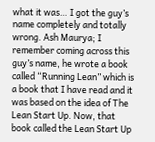what it was… I got the guy’s name completely and totally wrong. Ash Maurya; I remember coming across this guy’s name, he wrote a book called “Running Lean” which is a book that I have read and it was based on the idea of The Lean Start Up. Now, that book called the Lean Start Up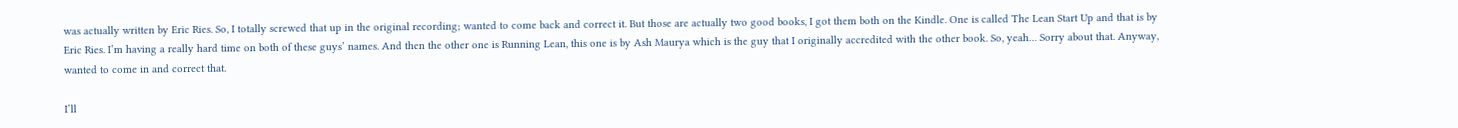was actually written by Eric Ries. So, I totally screwed that up in the original recording; wanted to come back and correct it. But those are actually two good books, I got them both on the Kindle. One is called The Lean Start Up and that is by Eric Ries. I’m having a really hard time on both of these guys’ names. And then the other one is Running Lean, this one is by Ash Maurya which is the guy that I originally accredited with the other book. So, yeah… Sorry about that. Anyway, wanted to come in and correct that.

I’ll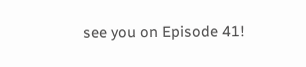see you on Episode 41!